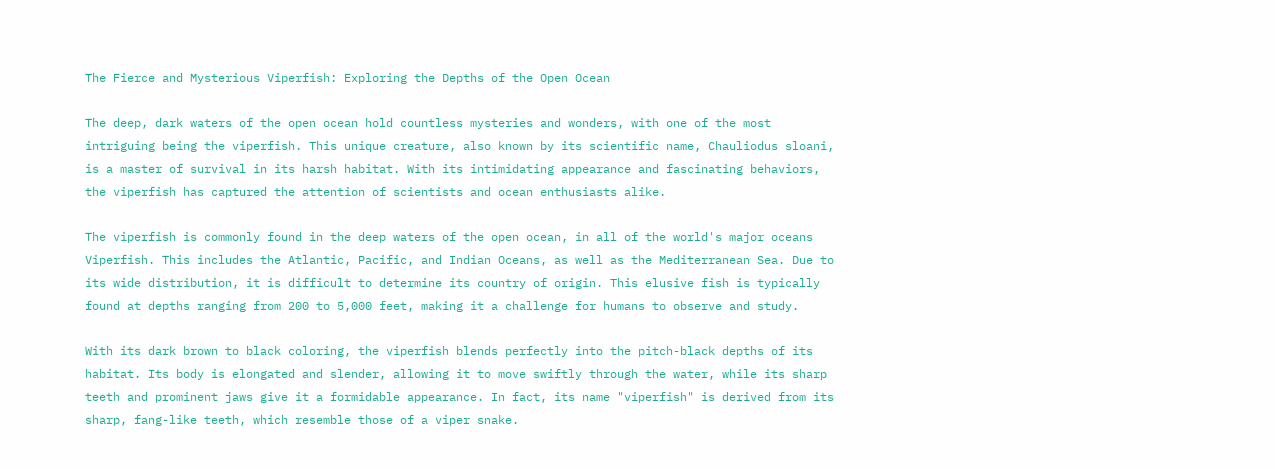The Fierce and Mysterious Viperfish: Exploring the Depths of the Open Ocean

The deep, dark waters of the open ocean hold countless mysteries and wonders, with one of the most intriguing being the viperfish. This unique creature, also known by its scientific name, Chauliodus sloani, is a master of survival in its harsh habitat. With its intimidating appearance and fascinating behaviors, the viperfish has captured the attention of scientists and ocean enthusiasts alike.

The viperfish is commonly found in the deep waters of the open ocean, in all of the world's major oceans Viperfish. This includes the Atlantic, Pacific, and Indian Oceans, as well as the Mediterranean Sea. Due to its wide distribution, it is difficult to determine its country of origin. This elusive fish is typically found at depths ranging from 200 to 5,000 feet, making it a challenge for humans to observe and study.

With its dark brown to black coloring, the viperfish blends perfectly into the pitch-black depths of its habitat. Its body is elongated and slender, allowing it to move swiftly through the water, while its sharp teeth and prominent jaws give it a formidable appearance. In fact, its name "viperfish" is derived from its sharp, fang-like teeth, which resemble those of a viper snake.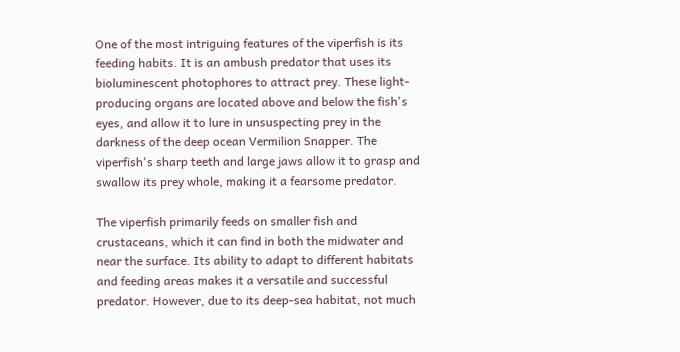One of the most intriguing features of the viperfish is its feeding habits. It is an ambush predator that uses its bioluminescent photophores to attract prey. These light-producing organs are located above and below the fish's eyes, and allow it to lure in unsuspecting prey in the darkness of the deep ocean Vermilion Snapper. The viperfish's sharp teeth and large jaws allow it to grasp and swallow its prey whole, making it a fearsome predator.

The viperfish primarily feeds on smaller fish and crustaceans, which it can find in both the midwater and near the surface. Its ability to adapt to different habitats and feeding areas makes it a versatile and successful predator. However, due to its deep-sea habitat, not much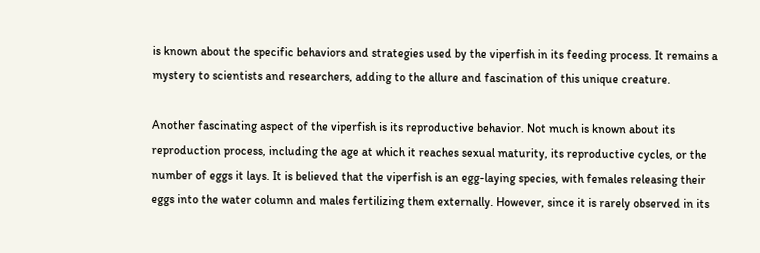is known about the specific behaviors and strategies used by the viperfish in its feeding process. It remains a mystery to scientists and researchers, adding to the allure and fascination of this unique creature.

Another fascinating aspect of the viperfish is its reproductive behavior. Not much is known about its reproduction process, including the age at which it reaches sexual maturity, its reproductive cycles, or the number of eggs it lays. It is believed that the viperfish is an egg-laying species, with females releasing their eggs into the water column and males fertilizing them externally. However, since it is rarely observed in its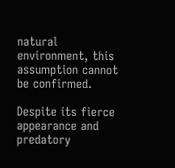natural environment, this assumption cannot be confirmed.

Despite its fierce appearance and predatory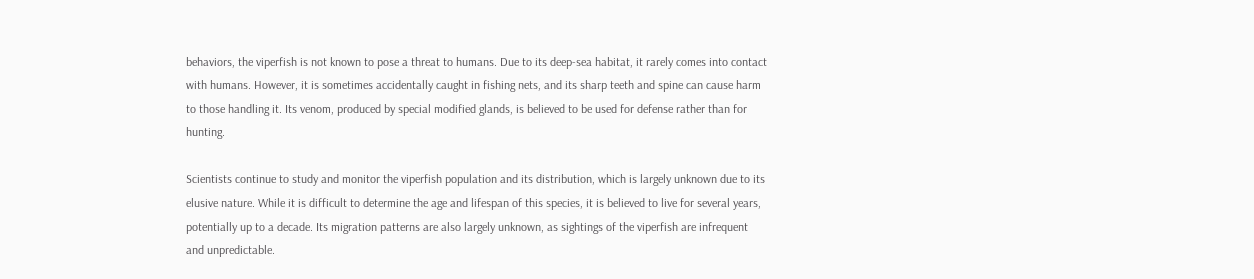behaviors, the viperfish is not known to pose a threat to humans. Due to its deep-sea habitat, it rarely comes into contact with humans. However, it is sometimes accidentally caught in fishing nets, and its sharp teeth and spine can cause harm to those handling it. Its venom, produced by special modified glands, is believed to be used for defense rather than for hunting.

Scientists continue to study and monitor the viperfish population and its distribution, which is largely unknown due to its elusive nature. While it is difficult to determine the age and lifespan of this species, it is believed to live for several years, potentially up to a decade. Its migration patterns are also largely unknown, as sightings of the viperfish are infrequent and unpredictable.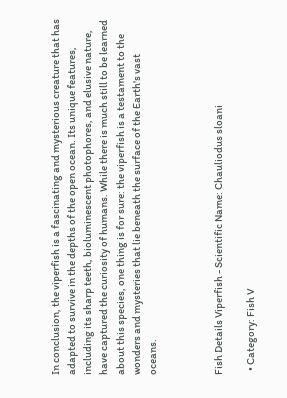In conclusion, the viperfish is a fascinating and mysterious creature that has adapted to survive in the depths of the open ocean. Its unique features, including its sharp teeth, bioluminescent photophores, and elusive nature, have captured the curiosity of humans. While there is much still to be learned about this species, one thing is for sure: the viperfish is a testament to the wonders and mysteries that lie beneath the surface of the Earth's vast oceans.



Fish Details Viperfish - Scientific Name: Chauliodus sloani

  • Category: Fish V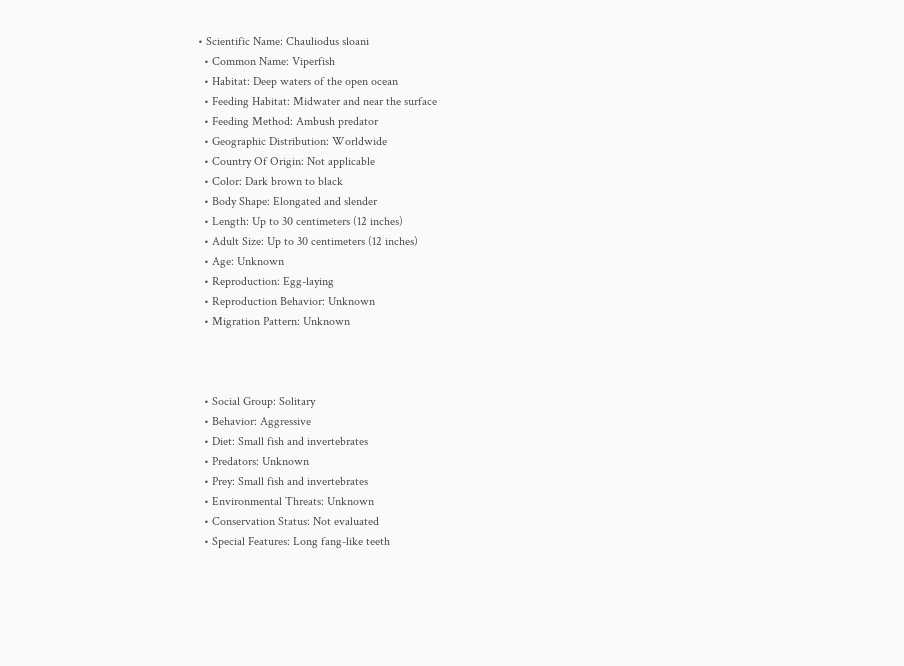• Scientific Name: Chauliodus sloani
  • Common Name: Viperfish
  • Habitat: Deep waters of the open ocean
  • Feeding Habitat: Midwater and near the surface
  • Feeding Method: Ambush predator
  • Geographic Distribution: Worldwide
  • Country Of Origin: Not applicable
  • Color: Dark brown to black
  • Body Shape: Elongated and slender
  • Length: Up to 30 centimeters (12 inches)
  • Adult Size: Up to 30 centimeters (12 inches)
  • Age: Unknown
  • Reproduction: Egg-laying
  • Reproduction Behavior: Unknown
  • Migration Pattern: Unknown



  • Social Group: Solitary
  • Behavior: Aggressive
  • Diet: Small fish and invertebrates
  • Predators: Unknown
  • Prey: Small fish and invertebrates
  • Environmental Threats: Unknown
  • Conservation Status: Not evaluated
  • Special Features: Long fang-like teeth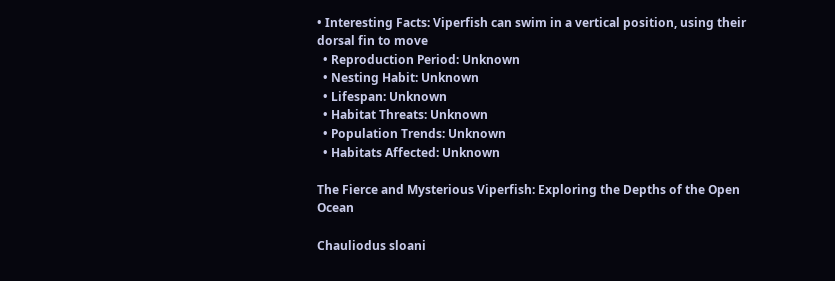• Interesting Facts: Viperfish can swim in a vertical position, using their dorsal fin to move
  • Reproduction Period: Unknown
  • Nesting Habit: Unknown
  • Lifespan: Unknown
  • Habitat Threats: Unknown
  • Population Trends: Unknown
  • Habitats Affected: Unknown

The Fierce and Mysterious Viperfish: Exploring the Depths of the Open Ocean

Chauliodus sloani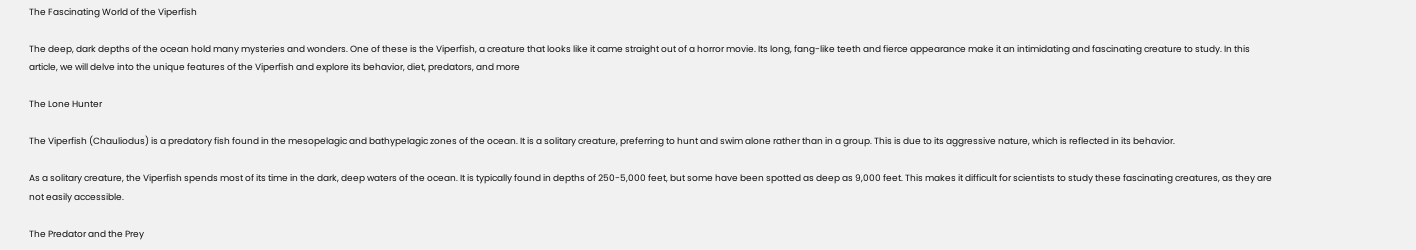The Fascinating World of the Viperfish

The deep, dark depths of the ocean hold many mysteries and wonders. One of these is the Viperfish, a creature that looks like it came straight out of a horror movie. Its long, fang-like teeth and fierce appearance make it an intimidating and fascinating creature to study. In this article, we will delve into the unique features of the Viperfish and explore its behavior, diet, predators, and more

The Lone Hunter

The Viperfish (Chauliodus) is a predatory fish found in the mesopelagic and bathypelagic zones of the ocean. It is a solitary creature, preferring to hunt and swim alone rather than in a group. This is due to its aggressive nature, which is reflected in its behavior.

As a solitary creature, the Viperfish spends most of its time in the dark, deep waters of the ocean. It is typically found in depths of 250-5,000 feet, but some have been spotted as deep as 9,000 feet. This makes it difficult for scientists to study these fascinating creatures, as they are not easily accessible.

The Predator and the Prey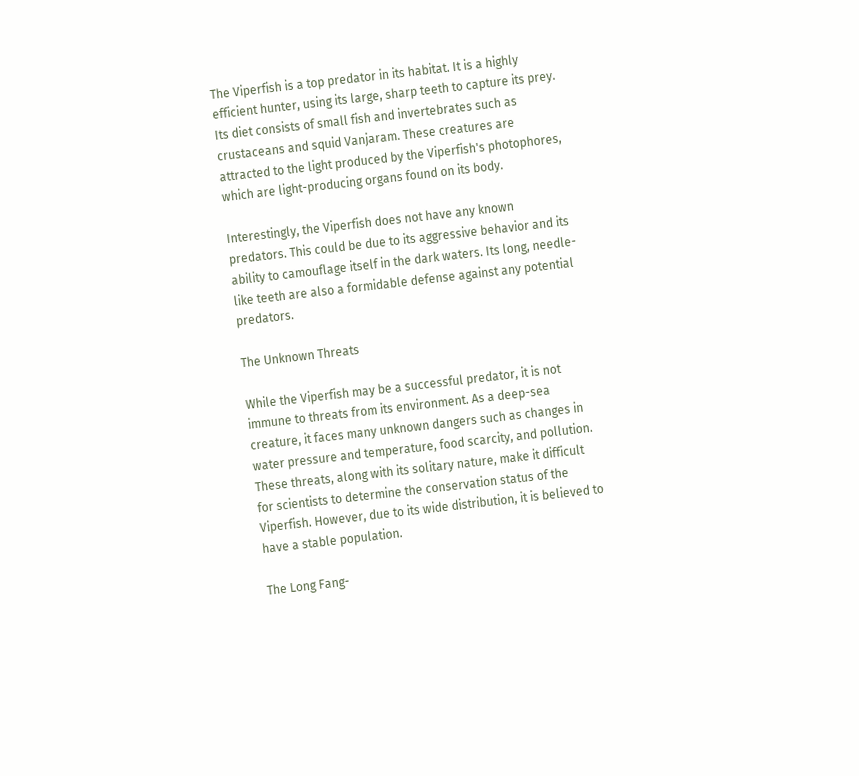The Viperfish is a top predator in its habitat. It is a highly efficient hunter, using its large, sharp teeth to capture its prey. Its diet consists of small fish and invertebrates such as crustaceans and squid Vanjaram. These creatures are attracted to the light produced by the Viperfish's photophores, which are light-producing organs found on its body.

Interestingly, the Viperfish does not have any known predators. This could be due to its aggressive behavior and its ability to camouflage itself in the dark waters. Its long, needle-like teeth are also a formidable defense against any potential predators.

The Unknown Threats

While the Viperfish may be a successful predator, it is not immune to threats from its environment. As a deep-sea creature, it faces many unknown dangers such as changes in water pressure and temperature, food scarcity, and pollution. These threats, along with its solitary nature, make it difficult for scientists to determine the conservation status of the Viperfish. However, due to its wide distribution, it is believed to have a stable population.

The Long Fang-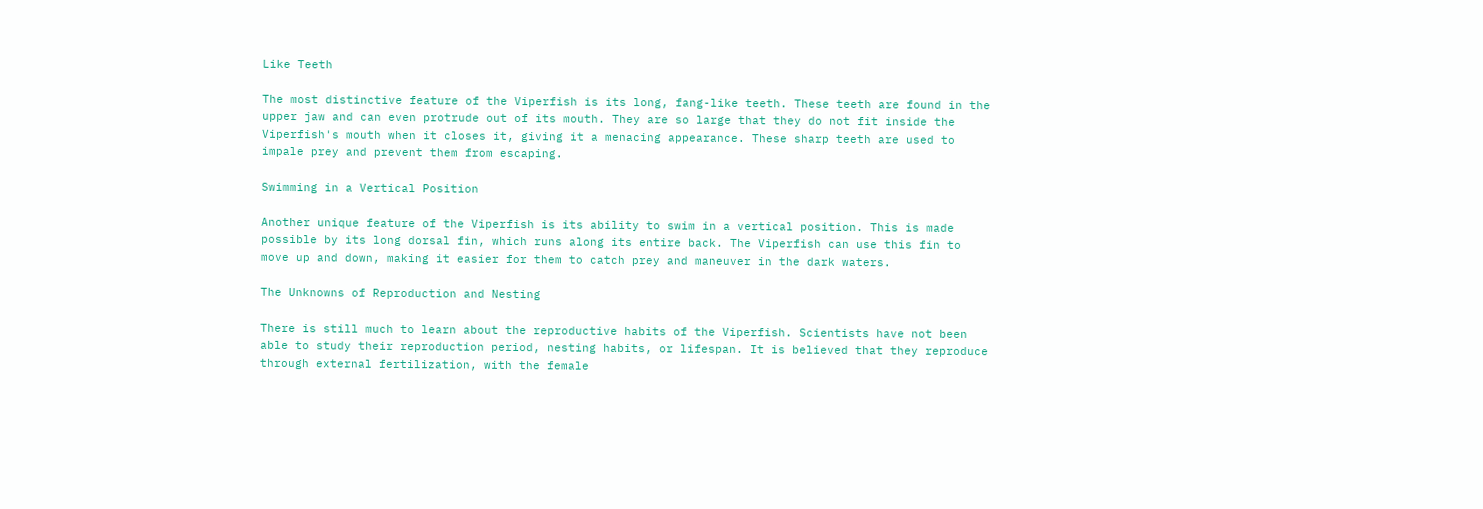Like Teeth

The most distinctive feature of the Viperfish is its long, fang-like teeth. These teeth are found in the upper jaw and can even protrude out of its mouth. They are so large that they do not fit inside the Viperfish's mouth when it closes it, giving it a menacing appearance. These sharp teeth are used to impale prey and prevent them from escaping.

Swimming in a Vertical Position

Another unique feature of the Viperfish is its ability to swim in a vertical position. This is made possible by its long dorsal fin, which runs along its entire back. The Viperfish can use this fin to move up and down, making it easier for them to catch prey and maneuver in the dark waters.

The Unknowns of Reproduction and Nesting

There is still much to learn about the reproductive habits of the Viperfish. Scientists have not been able to study their reproduction period, nesting habits, or lifespan. It is believed that they reproduce through external fertilization, with the female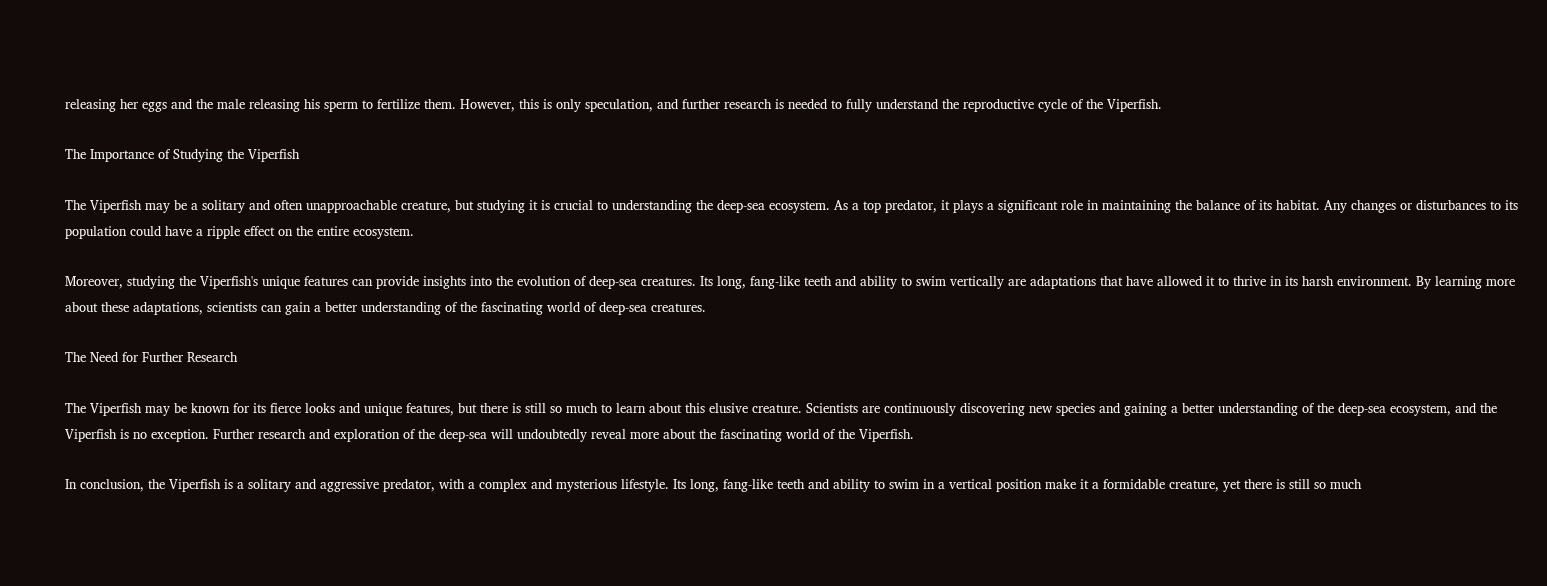releasing her eggs and the male releasing his sperm to fertilize them. However, this is only speculation, and further research is needed to fully understand the reproductive cycle of the Viperfish.

The Importance of Studying the Viperfish

The Viperfish may be a solitary and often unapproachable creature, but studying it is crucial to understanding the deep-sea ecosystem. As a top predator, it plays a significant role in maintaining the balance of its habitat. Any changes or disturbances to its population could have a ripple effect on the entire ecosystem.

Moreover, studying the Viperfish's unique features can provide insights into the evolution of deep-sea creatures. Its long, fang-like teeth and ability to swim vertically are adaptations that have allowed it to thrive in its harsh environment. By learning more about these adaptations, scientists can gain a better understanding of the fascinating world of deep-sea creatures.

The Need for Further Research

The Viperfish may be known for its fierce looks and unique features, but there is still so much to learn about this elusive creature. Scientists are continuously discovering new species and gaining a better understanding of the deep-sea ecosystem, and the Viperfish is no exception. Further research and exploration of the deep-sea will undoubtedly reveal more about the fascinating world of the Viperfish.

In conclusion, the Viperfish is a solitary and aggressive predator, with a complex and mysterious lifestyle. Its long, fang-like teeth and ability to swim in a vertical position make it a formidable creature, yet there is still so much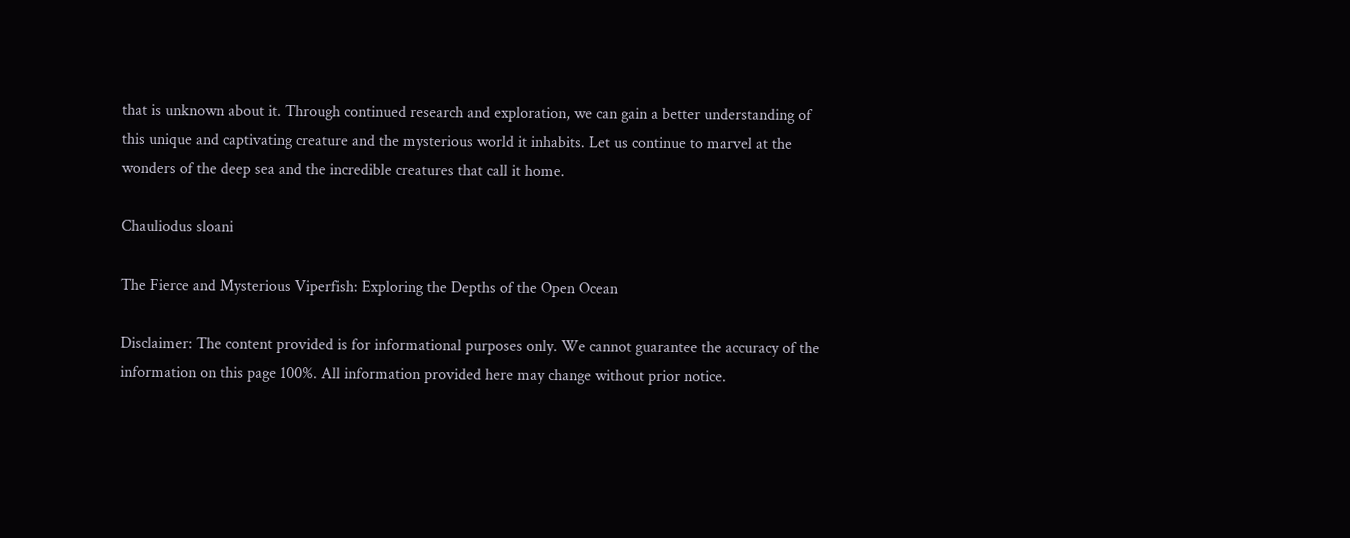that is unknown about it. Through continued research and exploration, we can gain a better understanding of this unique and captivating creature and the mysterious world it inhabits. Let us continue to marvel at the wonders of the deep sea and the incredible creatures that call it home.

Chauliodus sloani

The Fierce and Mysterious Viperfish: Exploring the Depths of the Open Ocean

Disclaimer: The content provided is for informational purposes only. We cannot guarantee the accuracy of the information on this page 100%. All information provided here may change without prior notice.